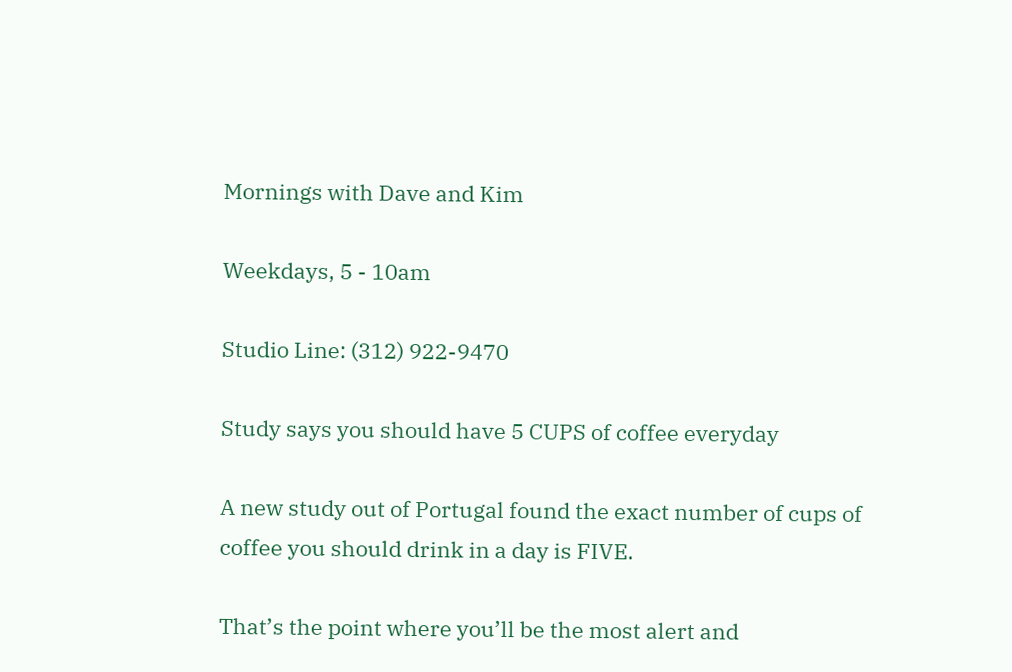Mornings with Dave and Kim

Weekdays, 5 - 10am

Studio Line: (312) 922-9470

Study says you should have 5 CUPS of coffee everyday

A new study out of Portugal found the exact number of cups of coffee you should drink in a day is FIVE.

That’s the point where you’ll be the most alert and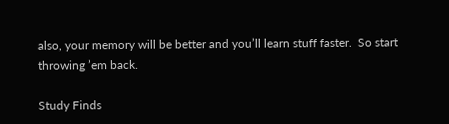also, your memory will be better and you’ll learn stuff faster.  So start throwing ’em back.

Study Finds